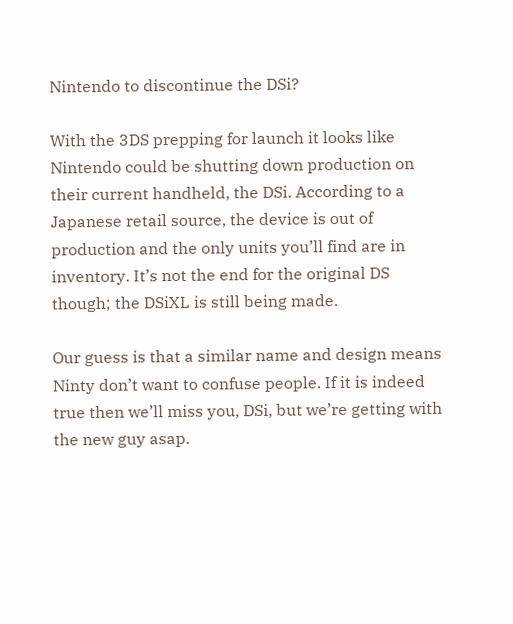Nintendo to discontinue the DSi?

With the 3DS prepping for launch it looks like Nintendo could be shutting down production on their current handheld, the DSi. According to a Japanese retail source, the device is out of production and the only units you’ll find are in inventory. It’s not the end for the original DS though; the DSiXL is still being made.

Our guess is that a similar name and design means Ninty don’t want to confuse people. If it is indeed true then we’ll miss you, DSi, but we’re getting with the new guy asap.